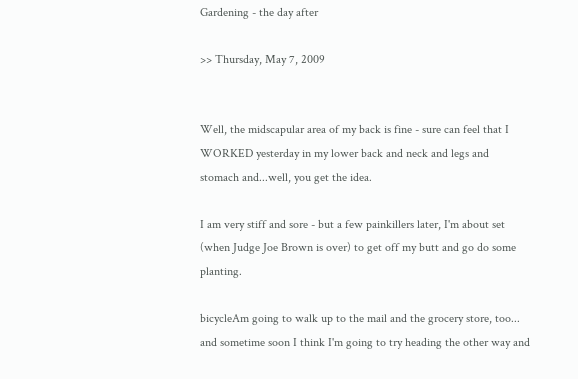Gardening - the day after

>> Thursday, May 7, 2009


Well, the midscapular area of my back is fine - sure can feel that I WORKED yesterday in my lower back and neck and legs and stomach and...well, you get the idea.

I am very stiff and sore - but a few painkillers later, I'm about set (when Judge Joe Brown is over) to get off my butt and go do some planting.

bicycleAm going to walk up to the mail and the grocery store, too... and sometime soon I think I'm going to try heading the other way and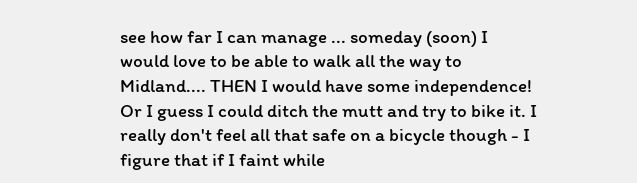see how far I can manage ... someday (soon) I would love to be able to walk all the way to Midland.... THEN I would have some independence! Or I guess I could ditch the mutt and try to bike it. I really don't feel all that safe on a bicycle though - I figure that if I faint while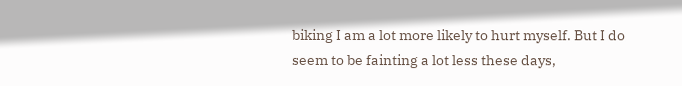biking I am a lot more likely to hurt myself. But I do seem to be fainting a lot less these days,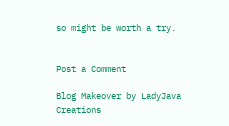so might be worth a try.


Post a Comment

Blog Makeover by LadyJava Creations